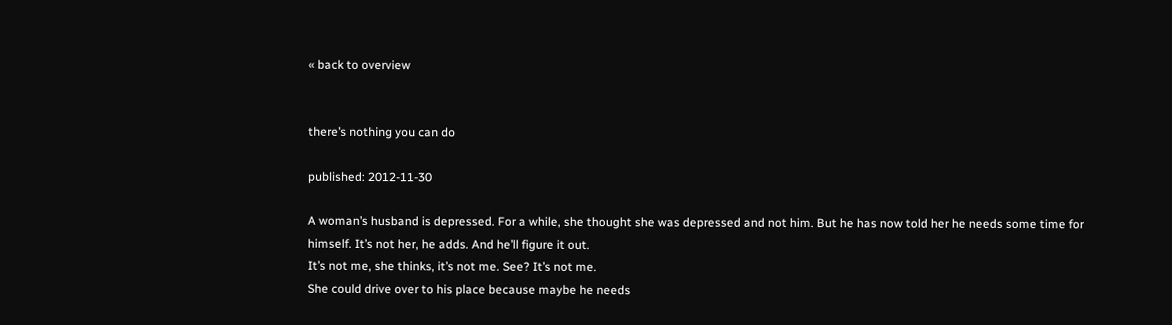« back to overview


there’s nothing you can do

published: 2012-11-30

A woman’s husband is depressed. For a while, she thought she was depressed and not him. But he has now told her he needs some time for himself. It’s not her, he adds. And he’ll figure it out.
It’s not me, she thinks, it’s not me. See? It’s not me.
She could drive over to his place because maybe he needs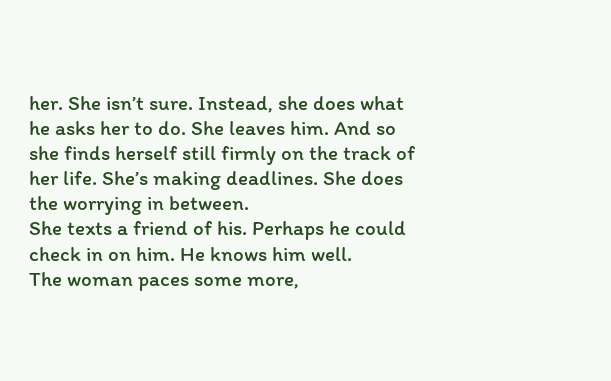her. She isn’t sure. Instead, she does what he asks her to do. She leaves him. And so she finds herself still firmly on the track of her life. She’s making deadlines. She does the worrying in between.
She texts a friend of his. Perhaps he could check in on him. He knows him well.
The woman paces some more,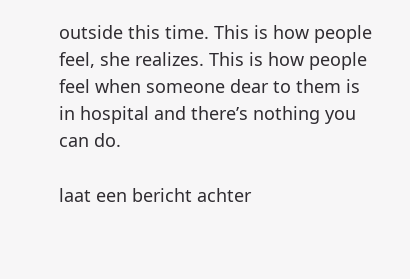outside this time. This is how people feel, she realizes. This is how people feel when someone dear to them is in hospital and there’s nothing you can do.

laat een bericht achter